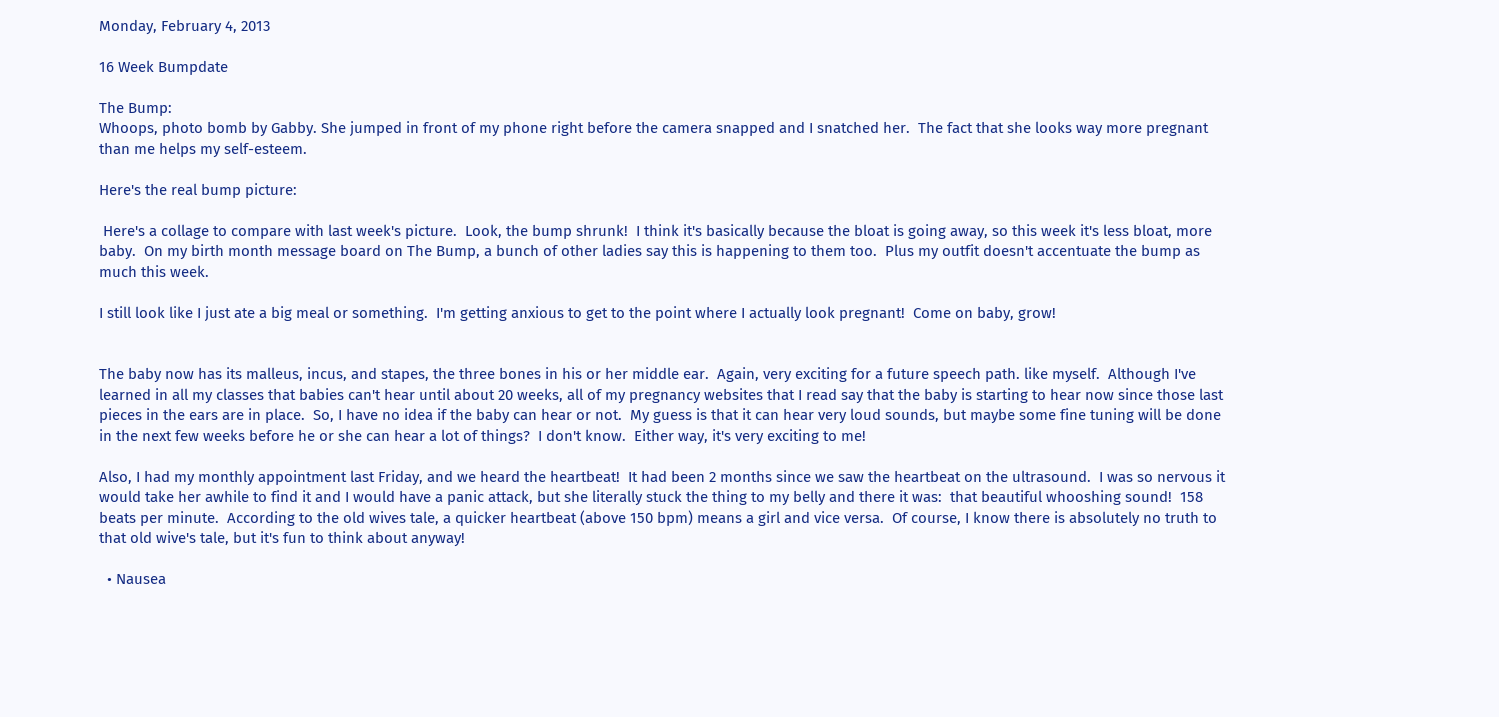Monday, February 4, 2013

16 Week Bumpdate

The Bump:
Whoops, photo bomb by Gabby. She jumped in front of my phone right before the camera snapped and I snatched her.  The fact that she looks way more pregnant than me helps my self-esteem.

Here's the real bump picture:

 Here's a collage to compare with last week's picture.  Look, the bump shrunk!  I think it's basically because the bloat is going away, so this week it's less bloat, more baby.  On my birth month message board on The Bump, a bunch of other ladies say this is happening to them too.  Plus my outfit doesn't accentuate the bump as much this week.

I still look like I just ate a big meal or something.  I'm getting anxious to get to the point where I actually look pregnant!  Come on baby, grow!


The baby now has its malleus, incus, and stapes, the three bones in his or her middle ear.  Again, very exciting for a future speech path. like myself.  Although I've learned in all my classes that babies can't hear until about 20 weeks, all of my pregnancy websites that I read say that the baby is starting to hear now since those last pieces in the ears are in place.  So, I have no idea if the baby can hear or not.  My guess is that it can hear very loud sounds, but maybe some fine tuning will be done in the next few weeks before he or she can hear a lot of things?  I don't know.  Either way, it's very exciting to me!

Also, I had my monthly appointment last Friday, and we heard the heartbeat!  It had been 2 months since we saw the heartbeat on the ultrasound.  I was so nervous it would take her awhile to find it and I would have a panic attack, but she literally stuck the thing to my belly and there it was:  that beautiful whooshing sound!  158 beats per minute.  According to the old wives tale, a quicker heartbeat (above 150 bpm) means a girl and vice versa.  Of course, I know there is absolutely no truth to that old wive's tale, but it's fun to think about anyway!

  • Nausea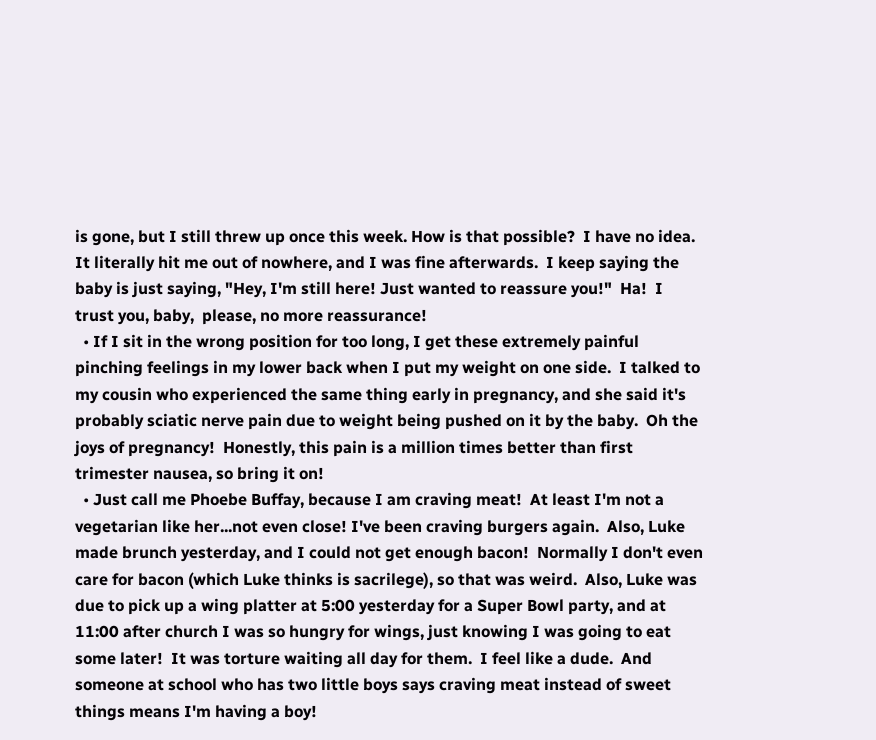is gone, but I still threw up once this week. How is that possible?  I have no idea.  It literally hit me out of nowhere, and I was fine afterwards.  I keep saying the baby is just saying, "Hey, I'm still here! Just wanted to reassure you!"  Ha!  I trust you, baby,  please, no more reassurance!
  • If I sit in the wrong position for too long, I get these extremely painful pinching feelings in my lower back when I put my weight on one side.  I talked to my cousin who experienced the same thing early in pregnancy, and she said it's probably sciatic nerve pain due to weight being pushed on it by the baby.  Oh the joys of pregnancy!  Honestly, this pain is a million times better than first trimester nausea, so bring it on!
  • Just call me Phoebe Buffay, because I am craving meat!  At least I'm not a vegetarian like her...not even close! I've been craving burgers again.  Also, Luke made brunch yesterday, and I could not get enough bacon!  Normally I don't even care for bacon (which Luke thinks is sacrilege), so that was weird.  Also, Luke was due to pick up a wing platter at 5:00 yesterday for a Super Bowl party, and at 11:00 after church I was so hungry for wings, just knowing I was going to eat some later!  It was torture waiting all day for them.  I feel like a dude.  And someone at school who has two little boys says craving meat instead of sweet things means I'm having a boy!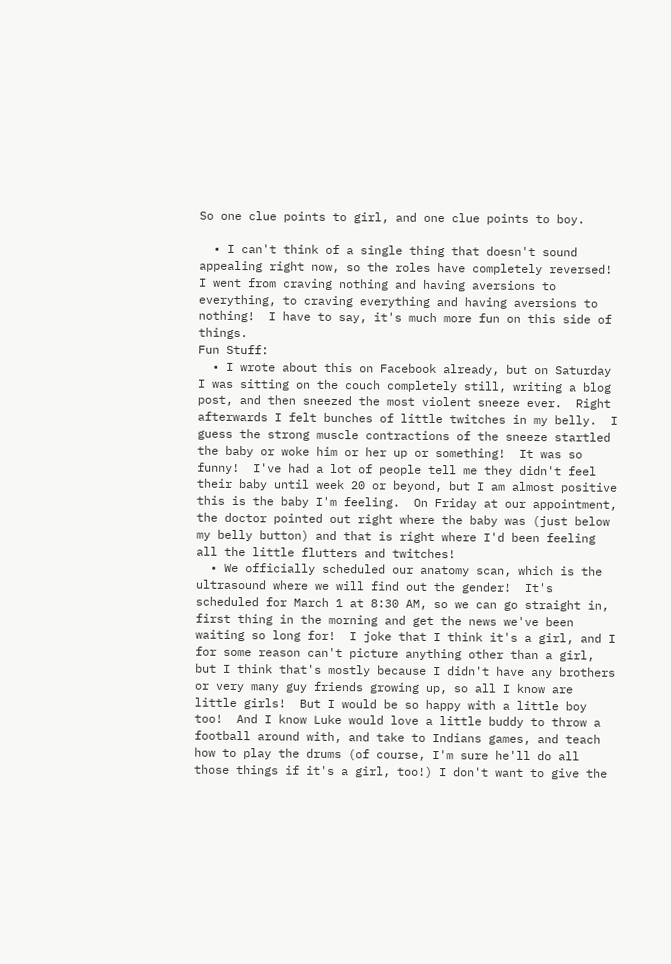So one clue points to girl, and one clue points to boy.

  • I can't think of a single thing that doesn't sound appealing right now, so the roles have completely reversed! I went from craving nothing and having aversions to everything, to craving everything and having aversions to nothing!  I have to say, it's much more fun on this side of things.
Fun Stuff:
  • I wrote about this on Facebook already, but on Saturday I was sitting on the couch completely still, writing a blog post, and then sneezed the most violent sneeze ever.  Right afterwards I felt bunches of little twitches in my belly.  I guess the strong muscle contractions of the sneeze startled the baby or woke him or her up or something!  It was so funny!  I've had a lot of people tell me they didn't feel their baby until week 20 or beyond, but I am almost positive this is the baby I'm feeling.  On Friday at our appointment, the doctor pointed out right where the baby was (just below my belly button) and that is right where I'd been feeling all the little flutters and twitches!
  • We officially scheduled our anatomy scan, which is the ultrasound where we will find out the gender!  It's scheduled for March 1 at 8:30 AM, so we can go straight in, first thing in the morning and get the news we've been waiting so long for!  I joke that I think it's a girl, and I for some reason can't picture anything other than a girl, but I think that's mostly because I didn't have any brothers or very many guy friends growing up, so all I know are little girls!  But I would be so happy with a little boy too!  And I know Luke would love a little buddy to throw a football around with, and take to Indians games, and teach how to play the drums (of course, I'm sure he'll do all those things if it's a girl, too!) I don't want to give the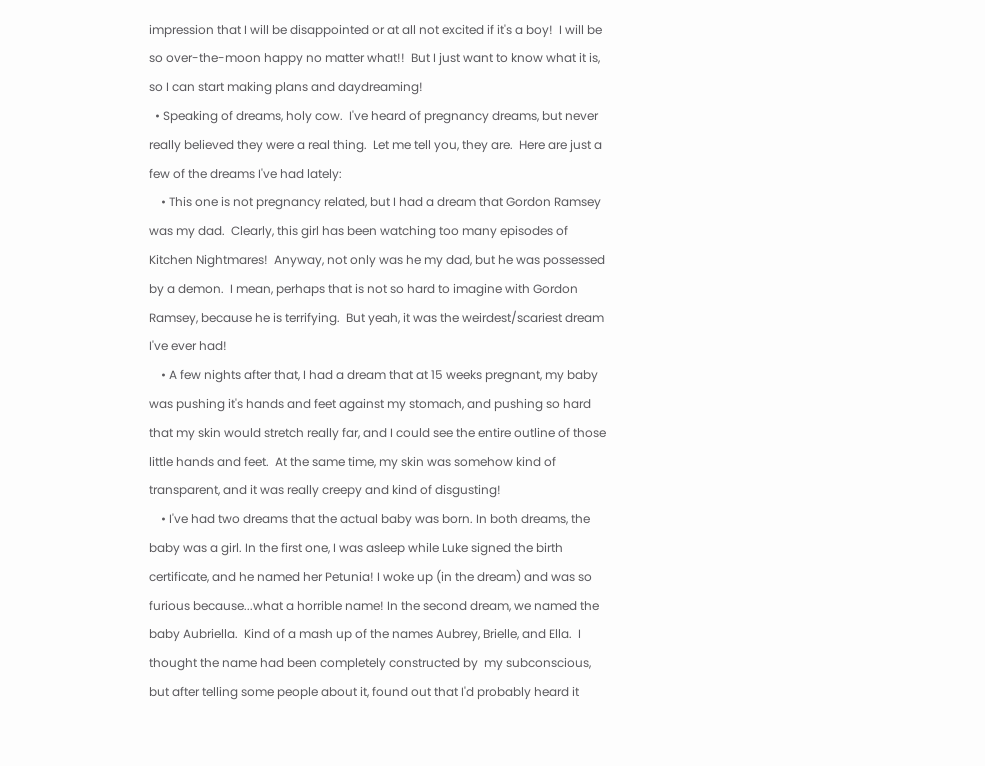impression that I will be disappointed or at all not excited if it's a boy!  I will be so over-the-moon happy no matter what!!  But I just want to know what it is, so I can start making plans and daydreaming!
  • Speaking of dreams, holy cow.  I've heard of pregnancy dreams, but never really believed they were a real thing.  Let me tell you, they are.  Here are just a few of the dreams I've had lately:
    • This one is not pregnancy related, but I had a dream that Gordon Ramsey was my dad.  Clearly, this girl has been watching too many episodes of Kitchen Nightmares!  Anyway, not only was he my dad, but he was possessed by a demon.  I mean, perhaps that is not so hard to imagine with Gordon Ramsey, because he is terrifying.  But yeah, it was the weirdest/scariest dream I've ever had!
    • A few nights after that, I had a dream that at 15 weeks pregnant, my baby was pushing it's hands and feet against my stomach, and pushing so hard that my skin would stretch really far, and I could see the entire outline of those little hands and feet.  At the same time, my skin was somehow kind of transparent, and it was really creepy and kind of disgusting!
    • I've had two dreams that the actual baby was born. In both dreams, the baby was a girl. In the first one, I was asleep while Luke signed the birth certificate, and he named her Petunia! I woke up (in the dream) and was so furious because...what a horrible name! In the second dream, we named the baby Aubriella.  Kind of a mash up of the names Aubrey, Brielle, and Ella.  I thought the name had been completely constructed by  my subconscious, but after telling some people about it, found out that I'd probably heard it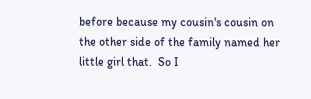before because my cousin's cousin on the other side of the family named her little girl that.  So I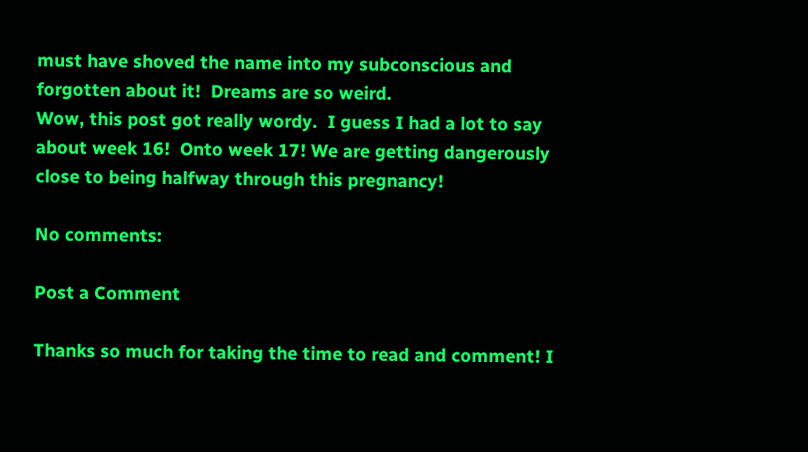must have shoved the name into my subconscious and forgotten about it!  Dreams are so weird.
Wow, this post got really wordy.  I guess I had a lot to say about week 16!  Onto week 17! We are getting dangerously close to being halfway through this pregnancy!

No comments:

Post a Comment

Thanks so much for taking the time to read and comment! I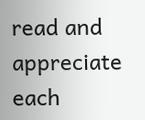read and appreciate each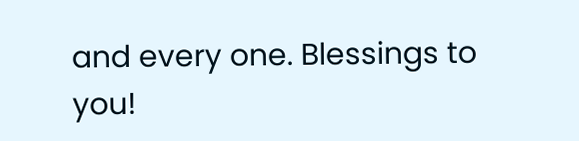and every one. Blessings to you!